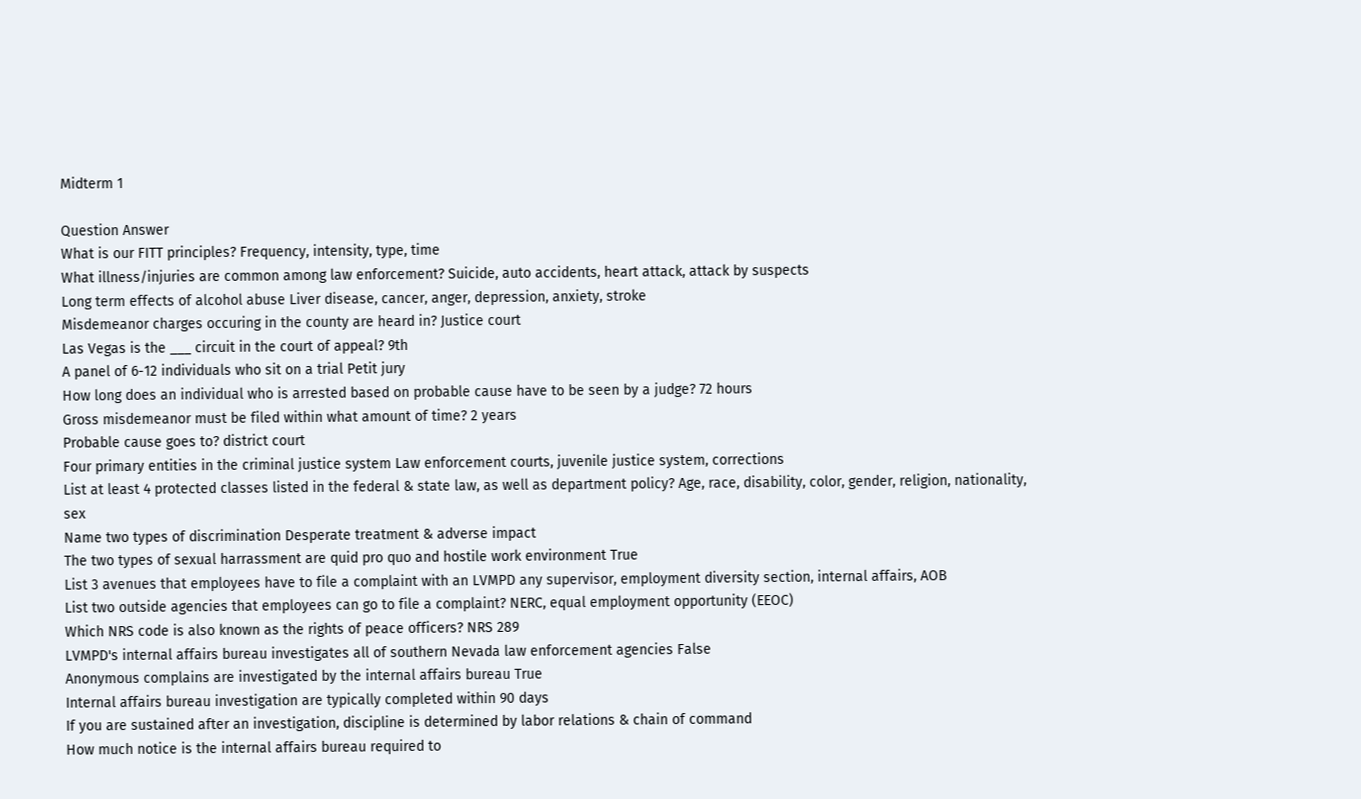Midterm 1

Question Answer
What is our FITT principles? Frequency, intensity, type, time
What illness/injuries are common among law enforcement? Suicide, auto accidents, heart attack, attack by suspects
Long term effects of alcohol abuse Liver disease, cancer, anger, depression, anxiety, stroke
Misdemeanor charges occuring in the county are heard in? Justice court
Las Vegas is the ___ circuit in the court of appeal? 9th
A panel of 6-12 individuals who sit on a trial Petit jury
How long does an individual who is arrested based on probable cause have to be seen by a judge? 72 hours
Gross misdemeanor must be filed within what amount of time? 2 years
Probable cause goes to? district court
Four primary entities in the criminal justice system Law enforcement courts, juvenile justice system, corrections
List at least 4 protected classes listed in the federal & state law, as well as department policy? Age, race, disability, color, gender, religion, nationality, sex
Name two types of discrimination Desperate treatment & adverse impact
The two types of sexual harrassment are quid pro quo and hostile work environment True
List 3 avenues that employees have to file a complaint with an LVMPD any supervisor, employment diversity section, internal affairs, AOB
List two outside agencies that employees can go to file a complaint? NERC, equal employment opportunity (EEOC)
Which NRS code is also known as the rights of peace officers? NRS 289
LVMPD's internal affairs bureau investigates all of southern Nevada law enforcement agencies False
Anonymous complains are investigated by the internal affairs bureau True
Internal affairs bureau investigation are typically completed within 90 days
If you are sustained after an investigation, discipline is determined by labor relations & chain of command
How much notice is the internal affairs bureau required to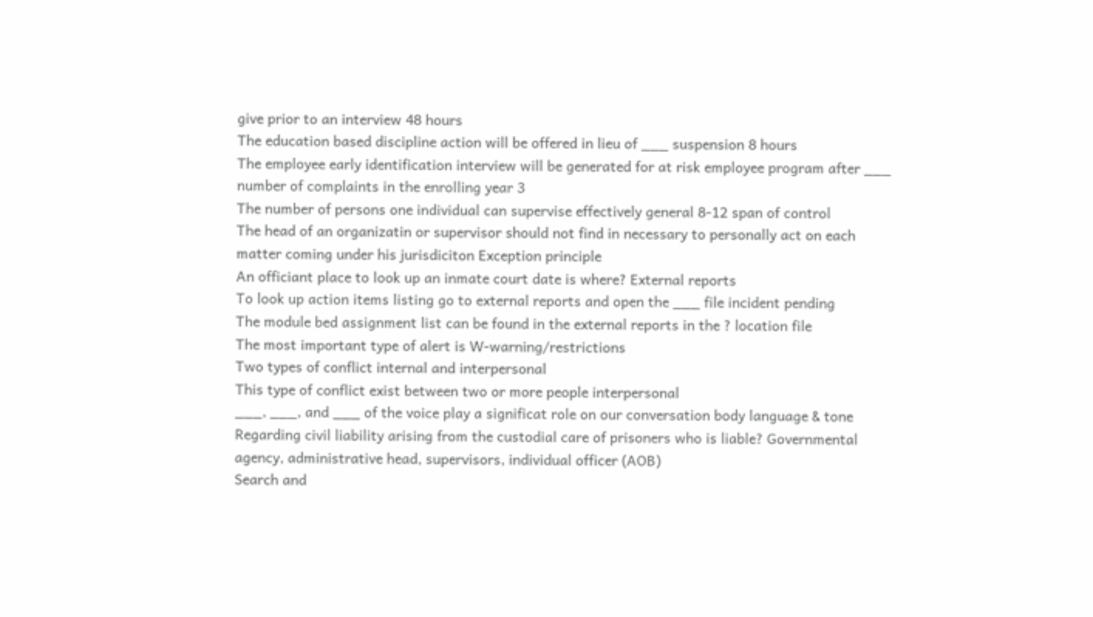give prior to an interview 48 hours
The education based discipline action will be offered in lieu of ___ suspension 8 hours
The employee early identification interview will be generated for at risk employee program after ___ number of complaints in the enrolling year 3
The number of persons one individual can supervise effectively general 8-12 span of control
The head of an organizatin or supervisor should not find in necessary to personally act on each matter coming under his jurisdiciton Exception principle
An officiant place to look up an inmate court date is where? External reports
To look up action items listing go to external reports and open the ___ file incident pending
The module bed assignment list can be found in the external reports in the ? location file
The most important type of alert is W-warning/restrictions
Two types of conflict internal and interpersonal
This type of conflict exist between two or more people interpersonal
___, ___, and ___ of the voice play a significat role on our conversation body language & tone
Regarding civil liability arising from the custodial care of prisoners who is liable? Governmental agency, administrative head, supervisors, individual officer (AOB)
Search and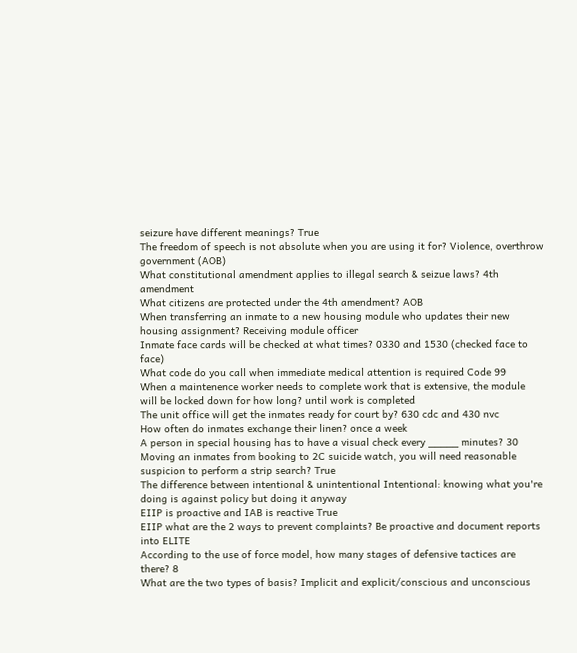seizure have different meanings? True
The freedom of speech is not absolute when you are using it for? Violence, overthrow government (AOB)
What constitutional amendment applies to illegal search & seizue laws? 4th amendment
What citizens are protected under the 4th amendment? AOB
When transferring an inmate to a new housing module who updates their new housing assignment? Receiving module officer
Inmate face cards will be checked at what times? 0330 and 1530 (checked face to face)
What code do you call when immediate medical attention is required Code 99
When a maintenence worker needs to complete work that is extensive, the module will be locked down for how long? until work is completed
The unit office will get the inmates ready for court by? 630 cdc and 430 nvc
How often do inmates exchange their linen? once a week
A person in special housing has to have a visual check every _____ minutes? 30
Moving an inmates from booking to 2C suicide watch, you will need reasonable suspicion to perform a strip search? True
The difference between intentional & unintentional Intentional: knowing what you're doing is against policy but doing it anyway
EIIP is proactive and IAB is reactive True
EIIP what are the 2 ways to prevent complaints? Be proactive and document reports into ELITE
According to the use of force model, how many stages of defensive tactices are there? 8
What are the two types of basis? Implicit and explicit/conscious and unconscious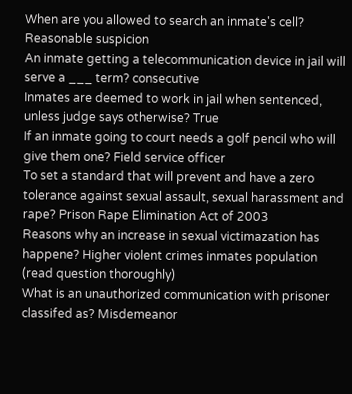When are you allowed to search an inmate's cell? Reasonable suspicion
An inmate getting a telecommunication device in jail will serve a ___ term? consecutive
Inmates are deemed to work in jail when sentenced, unless judge says otherwise? True
If an inmate going to court needs a golf pencil who will give them one? Field service officer
To set a standard that will prevent and have a zero tolerance against sexual assault, sexual harassment and rape? Prison Rape Elimination Act of 2003
Reasons why an increase in sexual victimazation has happene? Higher violent crimes inmates population (read question thoroughly)
What is an unauthorized communication with prisoner classifed as? Misdemeanor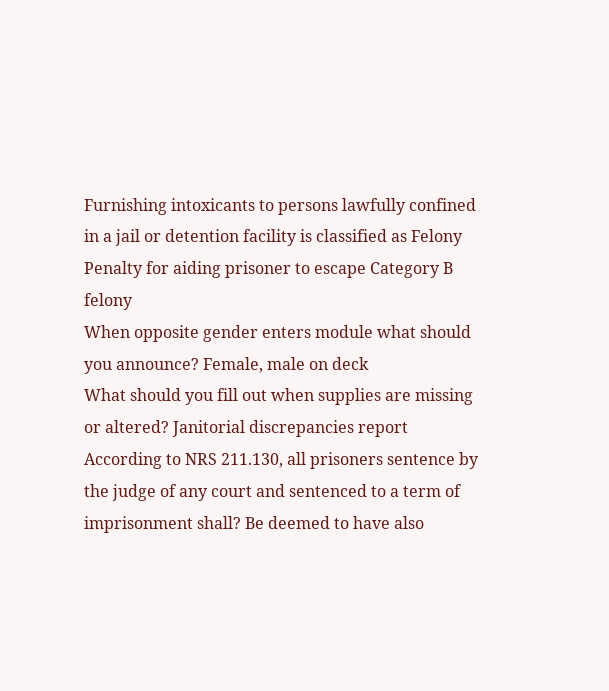Furnishing intoxicants to persons lawfully confined in a jail or detention facility is classified as Felony
Penalty for aiding prisoner to escape Category B felony
When opposite gender enters module what should you announce? Female, male on deck
What should you fill out when supplies are missing or altered? Janitorial discrepancies report
According to NRS 211.130, all prisoners sentence by the judge of any court and sentenced to a term of imprisonment shall? Be deemed to have also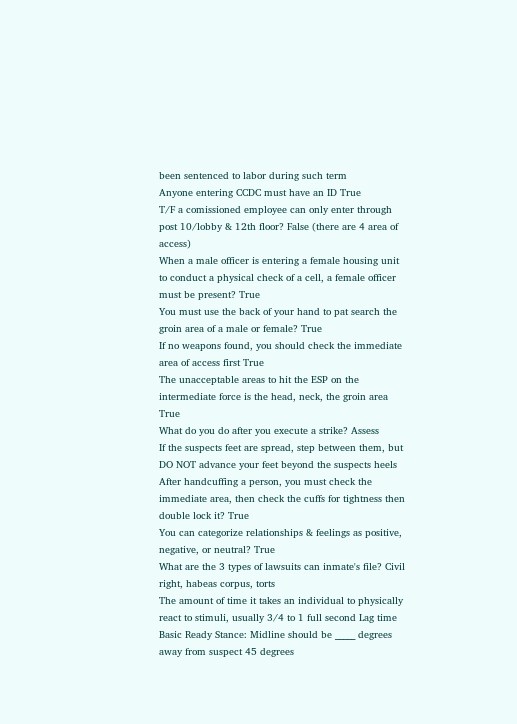been sentenced to labor during such term
Anyone entering CCDC must have an ID True
T/F a comissioned employee can only enter through post 10/lobby & 12th floor? False (there are 4 area of access)
When a male officer is entering a female housing unit to conduct a physical check of a cell, a female officer must be present? True
You must use the back of your hand to pat search the groin area of a male or female? True
If no weapons found, you should check the immediate area of access first True
The unacceptable areas to hit the ESP on the intermediate force is the head, neck, the groin area True
What do you do after you execute a strike? Assess
If the suspects feet are spread, step between them, but DO NOT advance your feet beyond the suspects heels
After handcuffing a person, you must check the immediate area, then check the cuffs for tightness then double lock it? True
You can categorize relationships & feelings as positive, negative, or neutral? True
What are the 3 types of lawsuits can inmate's file? Civil right, habeas corpus, torts
The amount of time it takes an individual to physically react to stimuli, usually 3/4 to 1 full second Lag time
Basic Ready Stance: Midline should be _____ degrees away from suspect 45 degrees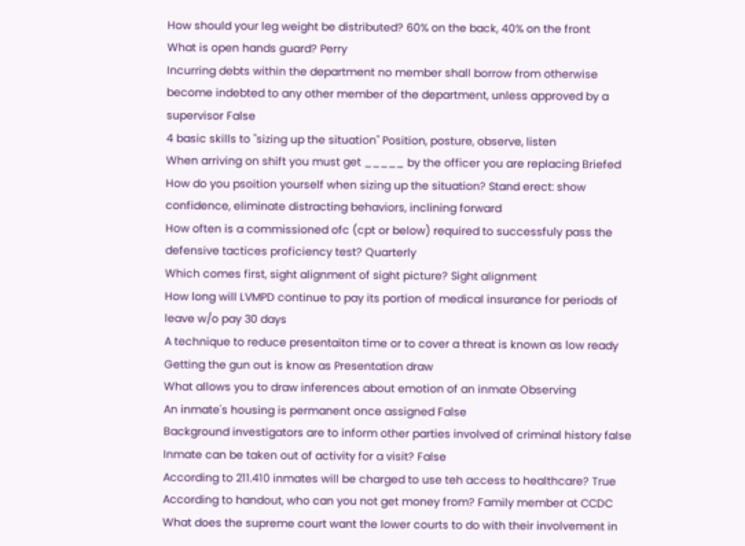How should your leg weight be distributed? 60% on the back, 40% on the front
What is open hands guard? Perry
Incurring debts within the department no member shall borrow from otherwise become indebted to any other member of the department, unless approved by a supervisor False
4 basic skills to "sizing up the situation" Position, posture, observe, listen
When arriving on shift you must get _____ by the officer you are replacing Briefed
How do you psoition yourself when sizing up the situation? Stand erect: show confidence, eliminate distracting behaviors, inclining forward
How often is a commissioned ofc (cpt or below) required to successfuly pass the defensive tactices proficiency test? Quarterly
Which comes first, sight alignment of sight picture? Sight alignment
How long will LVMPD continue to pay its portion of medical insurance for periods of leave w/o pay 30 days
A technique to reduce presentaiton time or to cover a threat is known as low ready
Getting the gun out is know as Presentation draw
What allows you to draw inferences about emotion of an inmate Observing
An inmate's housing is permanent once assigned False
Background investigators are to inform other parties involved of criminal history false
Inmate can be taken out of activity for a visit? False
According to 211.410 inmates will be charged to use teh access to healthcare? True
According to handout, who can you not get money from? Family member at CCDC
What does the supreme court want the lower courts to do with their involvement in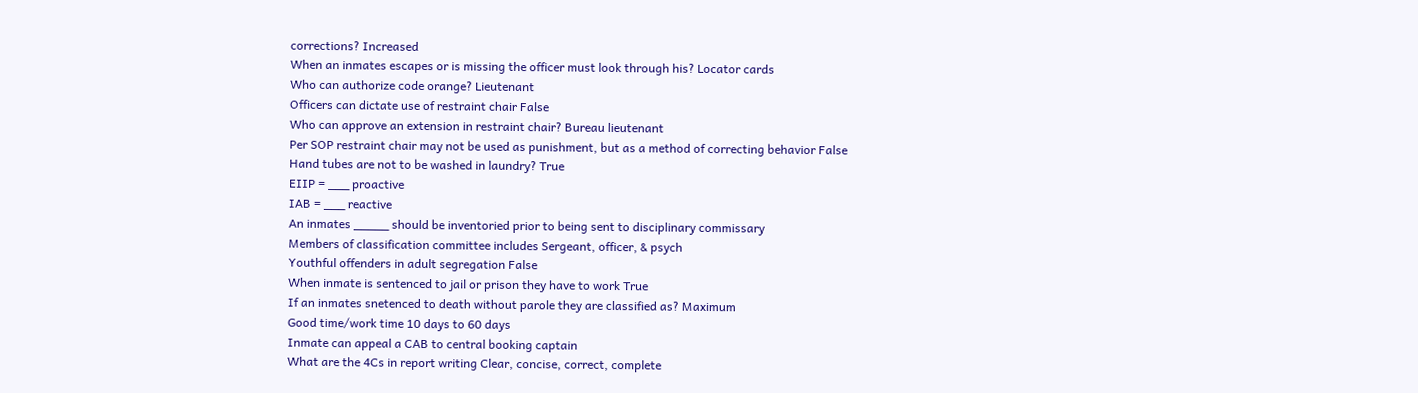corrections? Increased
When an inmates escapes or is missing the officer must look through his? Locator cards
Who can authorize code orange? Lieutenant
Officers can dictate use of restraint chair False
Who can approve an extension in restraint chair? Bureau lieutenant
Per SOP restraint chair may not be used as punishment, but as a method of correcting behavior False
Hand tubes are not to be washed in laundry? True
EIIP = ___ proactive
IAB = ___ reactive
An inmates _____ should be inventoried prior to being sent to disciplinary commissary
Members of classification committee includes Sergeant, officer, & psych
Youthful offenders in adult segregation False
When inmate is sentenced to jail or prison they have to work True
If an inmates snetenced to death without parole they are classified as? Maximum
Good time/work time 10 days to 60 days
Inmate can appeal a CAB to central booking captain
What are the 4Cs in report writing Clear, concise, correct, complete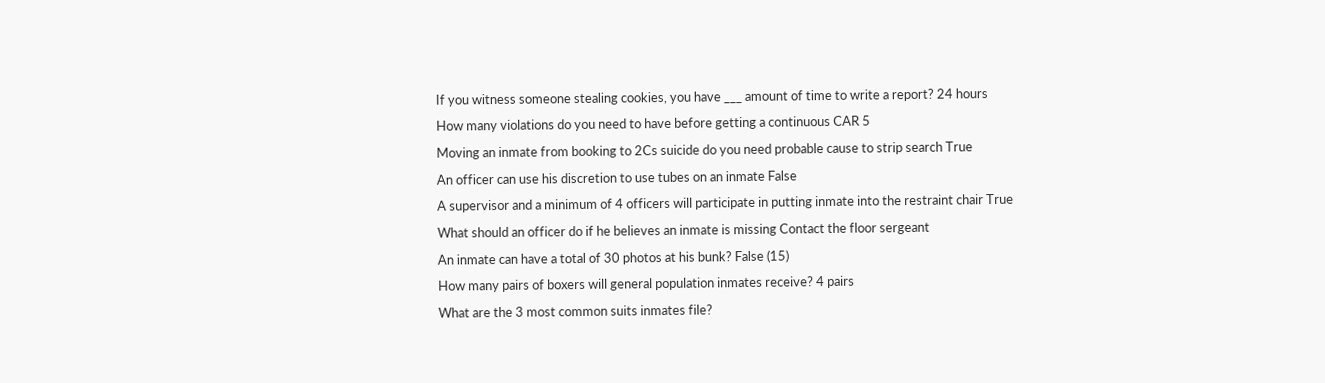If you witness someone stealing cookies, you have ___ amount of time to write a report? 24 hours
How many violations do you need to have before getting a continuous CAR 5
Moving an inmate from booking to 2Cs suicide do you need probable cause to strip search True
An officer can use his discretion to use tubes on an inmate False
A supervisor and a minimum of 4 officers will participate in putting inmate into the restraint chair True
What should an officer do if he believes an inmate is missing Contact the floor sergeant
An inmate can have a total of 30 photos at his bunk? False (15)
How many pairs of boxers will general population inmates receive? 4 pairs
What are the 3 most common suits inmates file?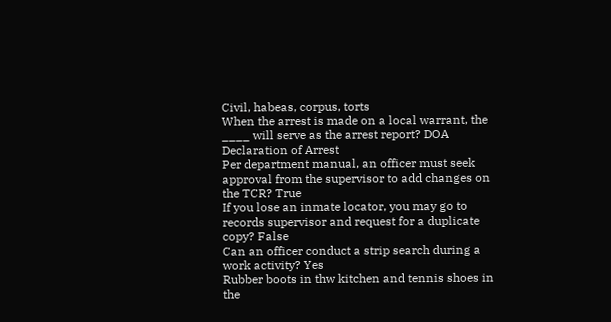Civil, habeas, corpus, torts
When the arrest is made on a local warrant, the ____ will serve as the arrest report? DOA Declaration of Arrest
Per department manual, an officer must seek approval from the supervisor to add changes on the TCR? True
If you lose an inmate locator, you may go to records supervisor and request for a duplicate copy? False
Can an officer conduct a strip search during a work activity? Yes
Rubber boots in thw kitchen and tennis shoes in the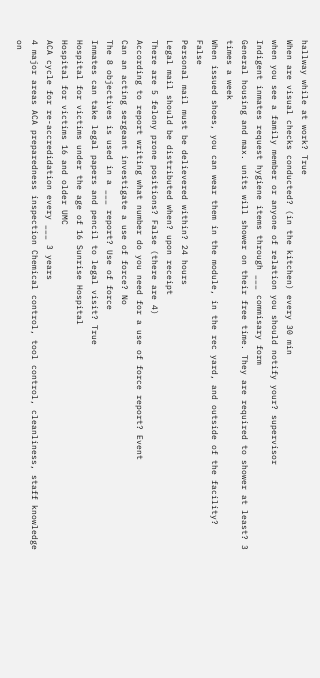hallway while at work? True
When are visual checks conducted? (in the kitchen) every 30 min
when you see a family member or anyone of relation you should notify your? supervisor
Indigent inmates request hygiene items through ___ commisary form
General housing and max. units will shower on their free time. They are required to shower at least? 3 times a week
When issued shoes, you can wear them in the module, in the rec yard, and outside of the facility? False
Personal mail must be delievered within? 24 hours
Legal mail should be distributed when? upon receipt
There are 5 felony prone positions? False (there are 4)
According to report writing what number do you need for a use of force report? Event
Can an acting sergeant investigate a use of force? No
The 8 objectives is used in a ___ report? Use of force
Inmates can take legal papers and pencil to legal visit? True
Hospital for victims under the age of 16 Sunrise Hospital
Hospital for victims 16 and older UMC
ACA cycle for re-accredidation every ___ 3 years
4 major areas ACA preparedness inspection Chemical control, tool control, cleanliness, staff knowledge on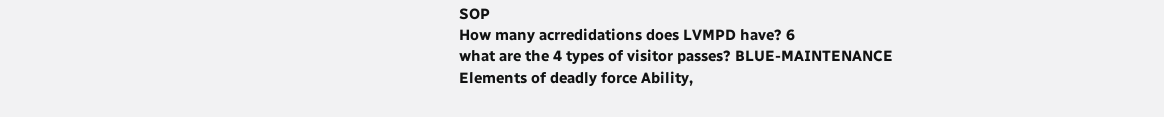SOP
How many acrredidations does LVMPD have? 6
what are the 4 types of visitor passes? BLUE-MAINTENANCE
Elements of deadly force Ability,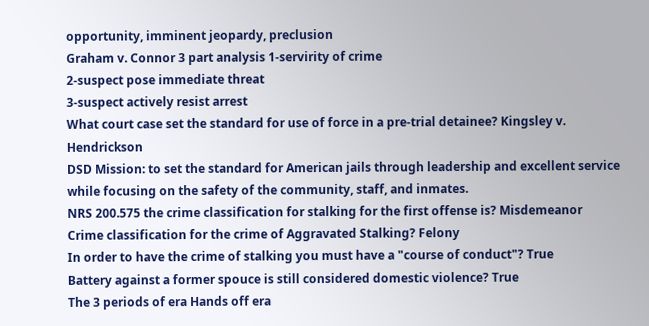opportunity, imminent jeopardy, preclusion
Graham v. Connor 3 part analysis 1-servirity of crime
2-suspect pose immediate threat
3-suspect actively resist arrest
What court case set the standard for use of force in a pre-trial detainee? Kingsley v. Hendrickson
DSD Mission: to set the standard for American jails through leadership and excellent service while focusing on the safety of the community, staff, and inmates.
NRS 200.575 the crime classification for stalking for the first offense is? Misdemeanor
Crime classification for the crime of Aggravated Stalking? Felony
In order to have the crime of stalking you must have a "course of conduct"? True
Battery against a former spouce is still considered domestic violence? True
The 3 periods of era Hands off era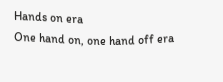Hands on era
One hand on, one hand off era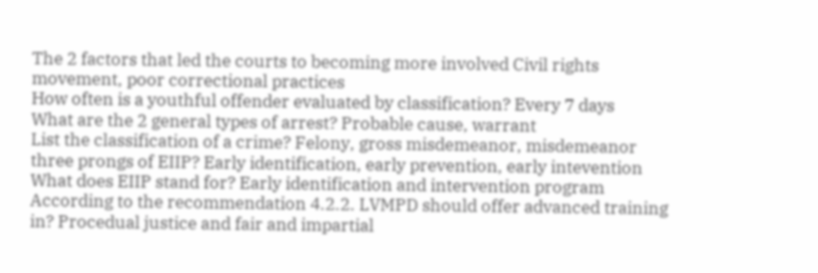The 2 factors that led the courts to becoming more involved Civil rights movement, poor correctional practices
How often is a youthful offender evaluated by classification? Every 7 days
What are the 2 general types of arrest? Probable cause, warrant
List the classification of a crime? Felony, gross misdemeanor, misdemeanor
three prongs of EIIP? Early identification, early prevention, early intevention
What does EIIP stand for? Early identification and intervention program
According to the recommendation 4.2.2. LVMPD should offer advanced training in? Procedual justice and fair and impartial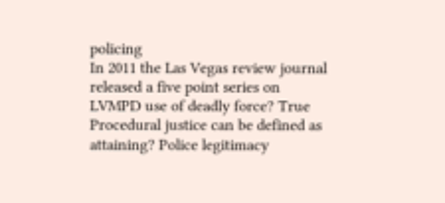policing
In 2011 the Las Vegas review journal released a five point series on LVMPD use of deadly force? True
Procedural justice can be defined as attaining? Police legitimacy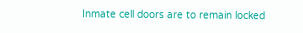Inmate cell doors are to remain locked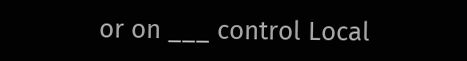or on ___ control Local